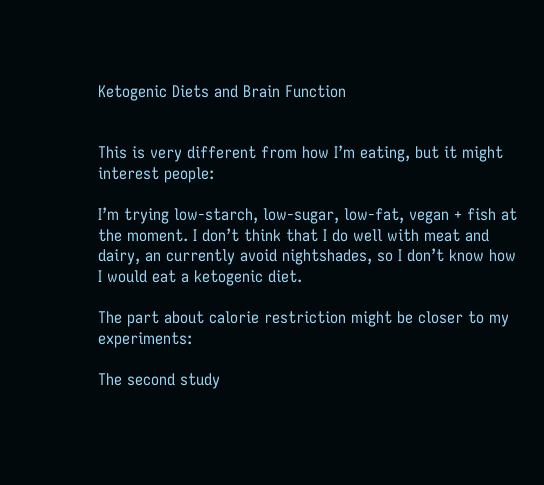Ketogenic Diets and Brain Function


This is very different from how I’m eating, but it might interest people:

I’m trying low-starch, low-sugar, low-fat, vegan + fish at the moment. I don’t think that I do well with meat and dairy, an currently avoid nightshades, so I don’t know how I would eat a ketogenic diet.

The part about calorie restriction might be closer to my experiments:

The second study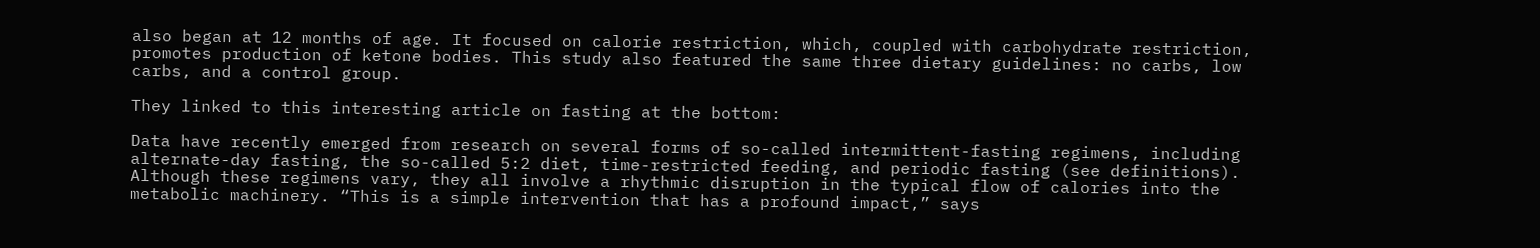also began at 12 months of age. It focused on calorie restriction, which, coupled with carbohydrate restriction, promotes production of ketone bodies. This study also featured the same three dietary guidelines: no carbs, low carbs, and a control group.

They linked to this interesting article on fasting at the bottom:

Data have recently emerged from research on several forms of so-called intermittent-fasting regimens, including alternate-day fasting, the so-called 5:2 diet, time-restricted feeding, and periodic fasting (see definitions). Although these regimens vary, they all involve a rhythmic disruption in the typical flow of calories into the metabolic machinery. “This is a simple intervention that has a profound impact,” says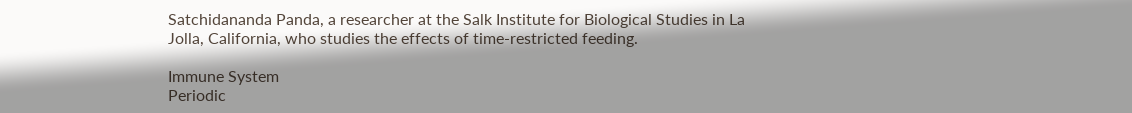Satchidananda Panda, a researcher at the Salk Institute for Biological Studies in La Jolla, California, who studies the effects of time-restricted feeding.

Immune System
Periodic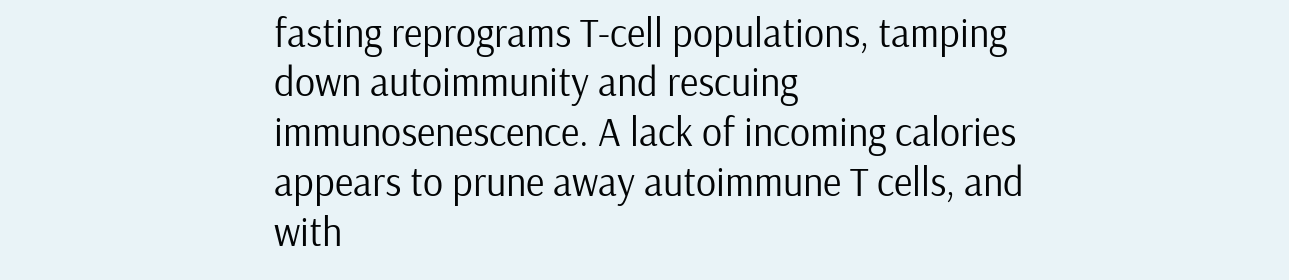fasting reprograms T-cell populations, tamping down autoimmunity and rescuing immunosenescence. A lack of incoming calories appears to prune away autoimmune T cells, and with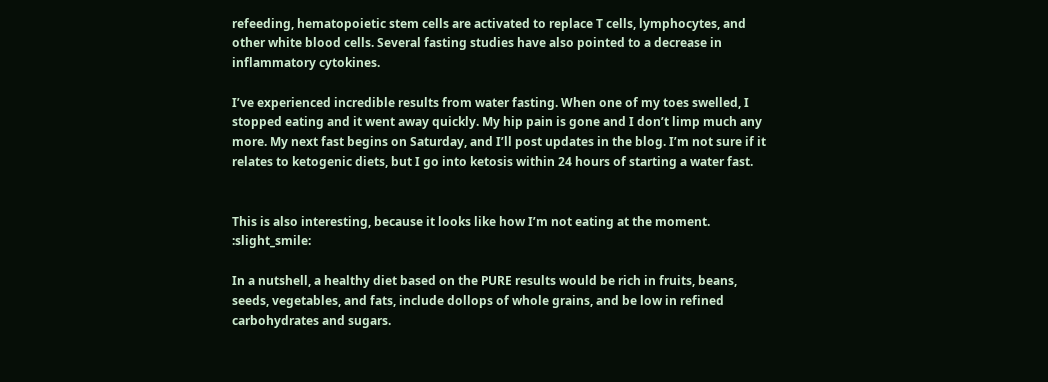refeeding, hematopoietic stem cells are activated to replace T cells, lymphocytes, and other white blood cells. Several fasting studies have also pointed to a decrease in inflammatory cytokines.

I’ve experienced incredible results from water fasting. When one of my toes swelled, I stopped eating and it went away quickly. My hip pain is gone and I don’t limp much any more. My next fast begins on Saturday, and I’ll post updates in the blog. I’m not sure if it relates to ketogenic diets, but I go into ketosis within 24 hours of starting a water fast.


This is also interesting, because it looks like how I’m not eating at the moment. :slight_smile:

In a nutshell, a healthy diet based on the PURE results would be rich in fruits, beans, seeds, vegetables, and fats, include dollops of whole grains, and be low in refined carbohydrates and sugars.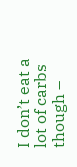I don’t eat a lot of carbs though –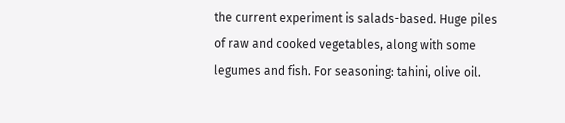the current experiment is salads-based. Huge piles of raw and cooked vegetables, along with some legumes and fish. For seasoning: tahini, olive oil.